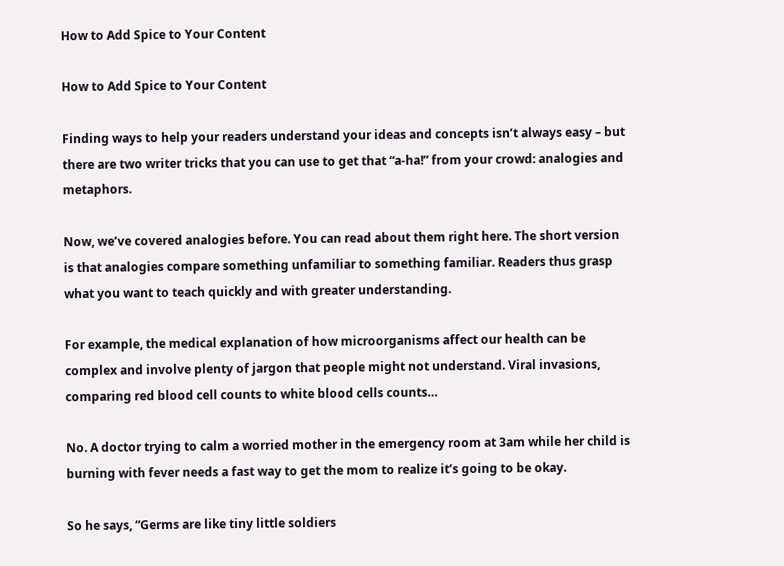How to Add Spice to Your Content

How to Add Spice to Your Content

Finding ways to help your readers understand your ideas and concepts isn’t always easy – but there are two writer tricks that you can use to get that “a-ha!” from your crowd: analogies and metaphors.

Now, we’ve covered analogies before. You can read about them right here. The short version is that analogies compare something unfamiliar to something familiar. Readers thus grasp what you want to teach quickly and with greater understanding.

For example, the medical explanation of how microorganisms affect our health can be complex and involve plenty of jargon that people might not understand. Viral invasions, comparing red blood cell counts to white blood cells counts…

No. A doctor trying to calm a worried mother in the emergency room at 3am while her child is burning with fever needs a fast way to get the mom to realize it’s going to be okay.

So he says, “Germs are like tiny little soldiers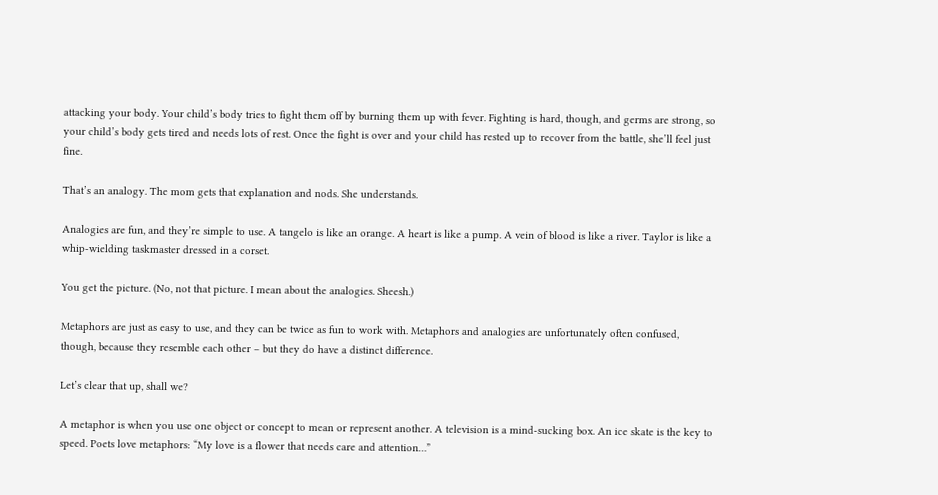attacking your body. Your child’s body tries to fight them off by burning them up with fever. Fighting is hard, though, and germs are strong, so your child’s body gets tired and needs lots of rest. Once the fight is over and your child has rested up to recover from the battle, she’ll feel just fine.

That’s an analogy. The mom gets that explanation and nods. She understands.

Analogies are fun, and they’re simple to use. A tangelo is like an orange. A heart is like a pump. A vein of blood is like a river. Taylor is like a whip-wielding taskmaster dressed in a corset.

You get the picture. (No, not that picture. I mean about the analogies. Sheesh.)

Metaphors are just as easy to use, and they can be twice as fun to work with. Metaphors and analogies are unfortunately often confused, though, because they resemble each other – but they do have a distinct difference.

Let’s clear that up, shall we?

A metaphor is when you use one object or concept to mean or represent another. A television is a mind-sucking box. An ice skate is the key to speed. Poets love metaphors: “My love is a flower that needs care and attention…”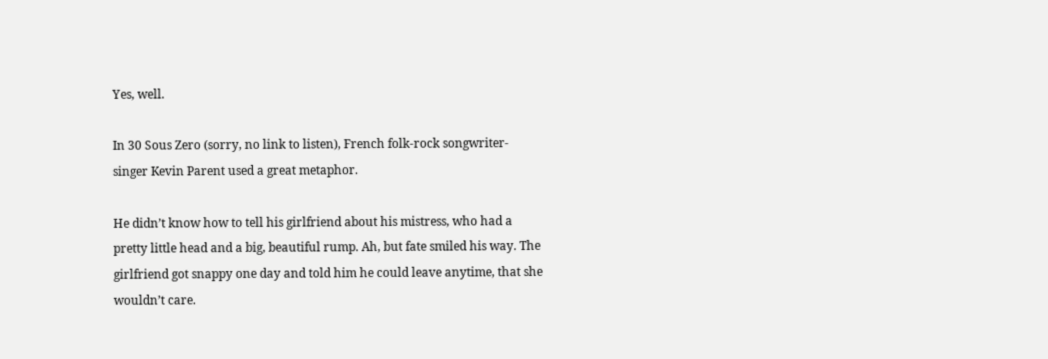Yes, well.

In 30 Sous Zero (sorry, no link to listen), French folk-rock songwriter-singer Kevin Parent used a great metaphor.

He didn’t know how to tell his girlfriend about his mistress, who had a pretty little head and a big, beautiful rump. Ah, but fate smiled his way. The girlfriend got snappy one day and told him he could leave anytime, that she wouldn’t care.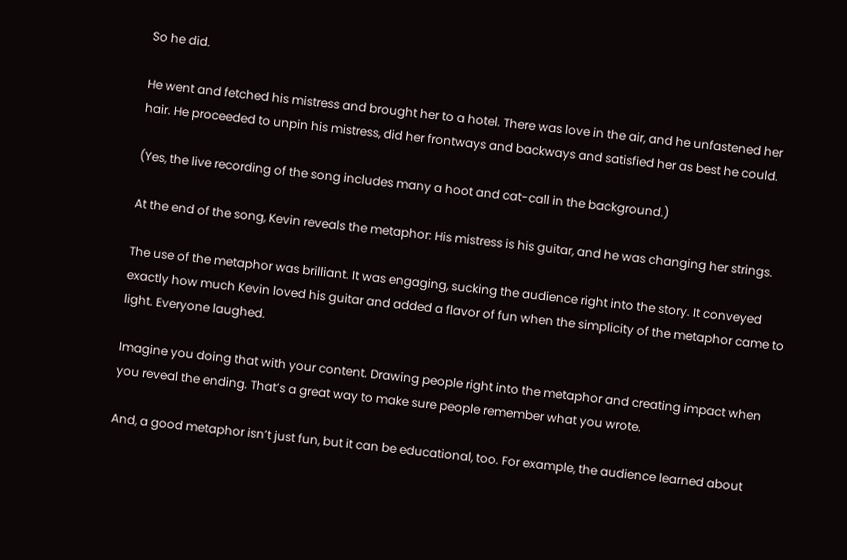So he did.

He went and fetched his mistress and brought her to a hotel. There was love in the air, and he unfastened her hair. He proceeded to unpin his mistress, did her frontways and backways and satisfied her as best he could.

(Yes, the live recording of the song includes many a hoot and cat-call in the background.)

At the end of the song, Kevin reveals the metaphor: His mistress is his guitar, and he was changing her strings.

The use of the metaphor was brilliant. It was engaging, sucking the audience right into the story. It conveyed exactly how much Kevin loved his guitar and added a flavor of fun when the simplicity of the metaphor came to light. Everyone laughed.

Imagine you doing that with your content. Drawing people right into the metaphor and creating impact when you reveal the ending. That’s a great way to make sure people remember what you wrote.

And, a good metaphor isn’t just fun, but it can be educational, too. For example, the audience learned about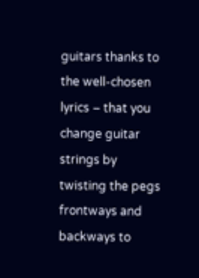guitars thanks to the well-chosen lyrics – that you change guitar strings by twisting the pegs frontways and backways to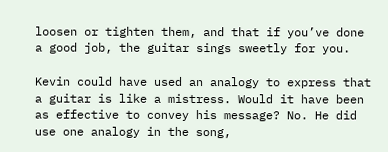loosen or tighten them, and that if you’ve done a good job, the guitar sings sweetly for you.

Kevin could have used an analogy to express that a guitar is like a mistress. Would it have been as effective to convey his message? No. He did use one analogy in the song,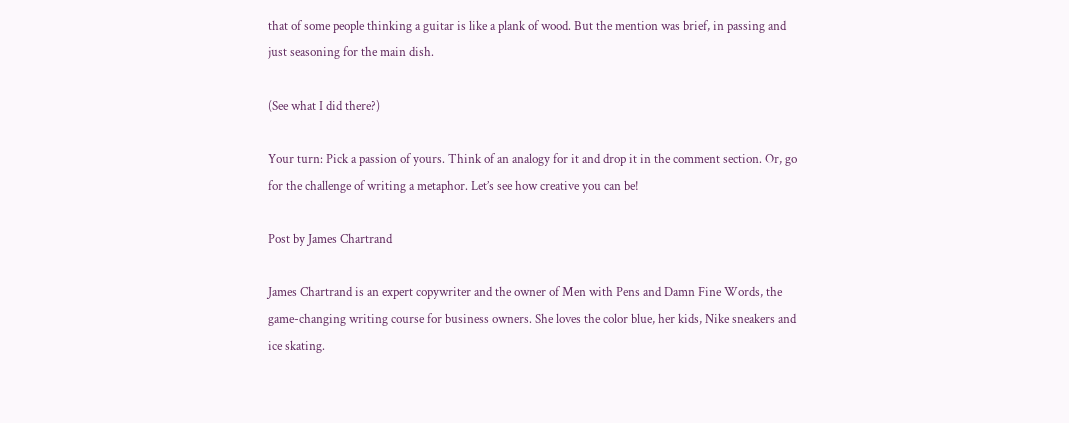that of some people thinking a guitar is like a plank of wood. But the mention was brief, in passing and just seasoning for the main dish.

(See what I did there?)

Your turn: Pick a passion of yours. Think of an analogy for it and drop it in the comment section. Or, go for the challenge of writing a metaphor. Let’s see how creative you can be!

Post by James Chartrand

James Chartrand is an expert copywriter and the owner of Men with Pens and Damn Fine Words, the game-changing writing course for business owners. She loves the color blue, her kids, Nike sneakers and ice skating.